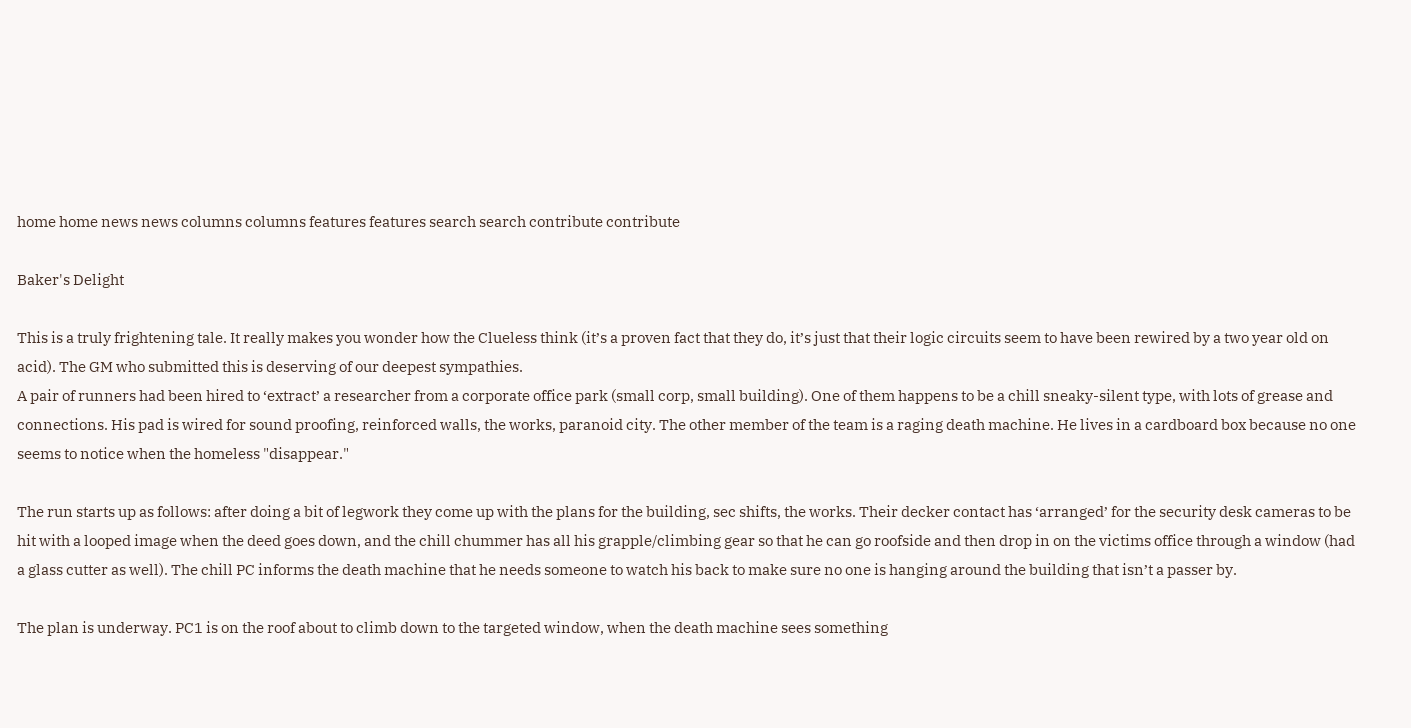home home news news columns columns features features search search contribute contribute

Baker's Delight

This is a truly frightening tale. It really makes you wonder how the Clueless think (it’s a proven fact that they do, it’s just that their logic circuits seem to have been rewired by a two year old on acid). The GM who submitted this is deserving of our deepest sympathies.
A pair of runners had been hired to ‘extract’ a researcher from a corporate office park (small corp, small building). One of them happens to be a chill sneaky-silent type, with lots of grease and connections. His pad is wired for sound proofing, reinforced walls, the works, paranoid city. The other member of the team is a raging death machine. He lives in a cardboard box because no one seems to notice when the homeless "disappear."

The run starts up as follows: after doing a bit of legwork they come up with the plans for the building, sec shifts, the works. Their decker contact has ‘arranged’ for the security desk cameras to be hit with a looped image when the deed goes down, and the chill chummer has all his grapple/climbing gear so that he can go roofside and then drop in on the victims office through a window (had a glass cutter as well). The chill PC informs the death machine that he needs someone to watch his back to make sure no one is hanging around the building that isn’t a passer by.

The plan is underway. PC1 is on the roof about to climb down to the targeted window, when the death machine sees something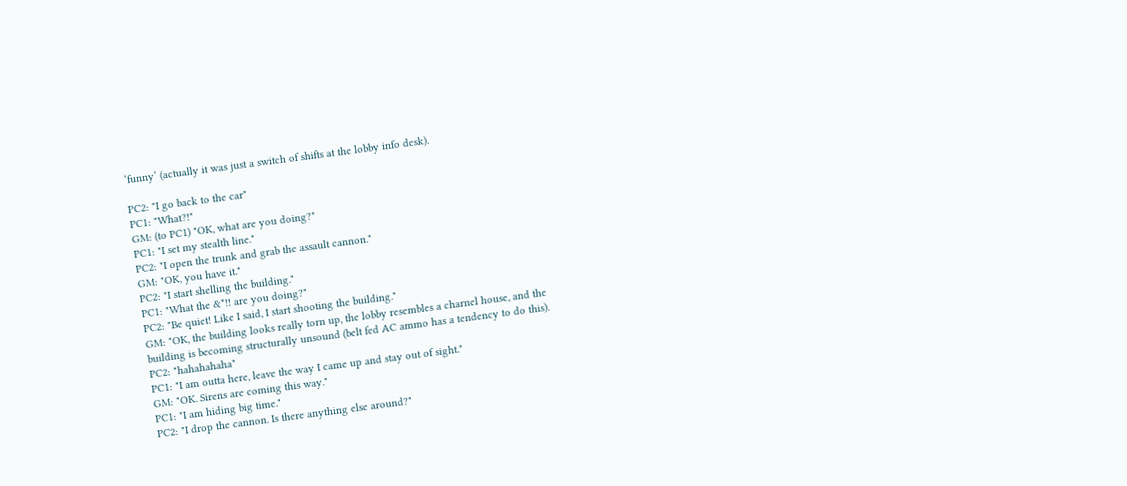‘funny’ (actually it was just a switch of shifts at the lobby info desk).

PC2: "I go back to the car"
PC1: "What?!"
GM: (to PC1) "OK, what are you doing?"
PC1: "I set my stealth line."
PC2: "I open the trunk and grab the assault cannon."
GM: "OK, you have it."
PC2: "I start shelling the building."
PC1: "What the &*!! are you doing?"
PC2: "Be quiet! Like I said, I start shooting the building."
GM: "OK, the building looks really torn up, the lobby resembles a charnel house, and the building is becoming structurally unsound (belt fed AC ammo has a tendency to do this).
PC2: "hahahahaha"
PC1: "I am outta here, leave the way I came up and stay out of sight."
GM: "OK. Sirens are coming this way."
PC1: "I am hiding big time."
PC2: "I drop the cannon. Is there anything else around?"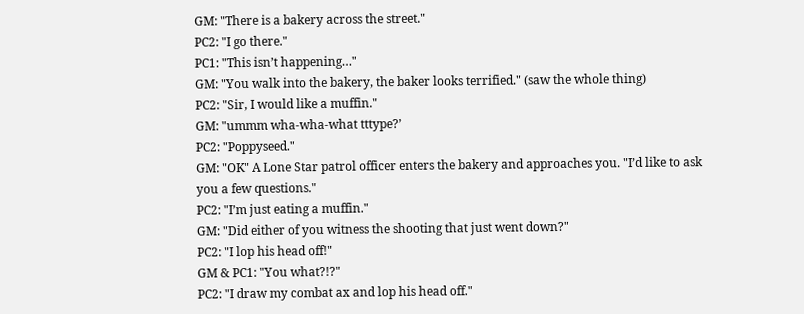GM: "There is a bakery across the street."
PC2: "I go there."
PC1: "This isn’t happening…"
GM: "You walk into the bakery, the baker looks terrified." (saw the whole thing)
PC2: "Sir, I would like a muffin."
GM: "ummm wha-wha-what tttype?’
PC2: "Poppyseed."
GM: "OK" A Lone Star patrol officer enters the bakery and approaches you. "I’d like to ask you a few questions."
PC2: "I’m just eating a muffin."
GM: "Did either of you witness the shooting that just went down?"
PC2: "I lop his head off!"
GM & PC1: "You what?!?"
PC2: "I draw my combat ax and lop his head off."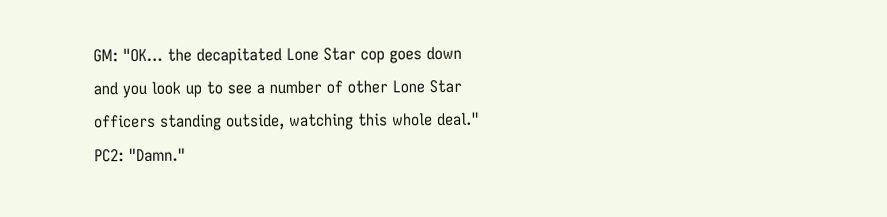GM: "OK… the decapitated Lone Star cop goes down and you look up to see a number of other Lone Star officers standing outside, watching this whole deal."
PC2: "Damn."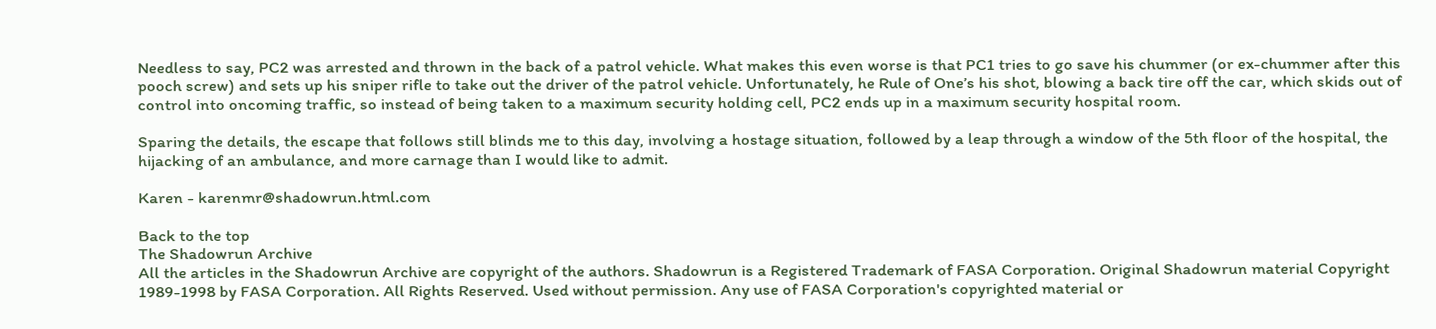Needless to say, PC2 was arrested and thrown in the back of a patrol vehicle. What makes this even worse is that PC1 tries to go save his chummer (or ex-chummer after this pooch screw) and sets up his sniper rifle to take out the driver of the patrol vehicle. Unfortunately, he Rule of One’s his shot, blowing a back tire off the car, which skids out of control into oncoming traffic, so instead of being taken to a maximum security holding cell, PC2 ends up in a maximum security hospital room.

Sparing the details, the escape that follows still blinds me to this day, involving a hostage situation, followed by a leap through a window of the 5th floor of the hospital, the hijacking of an ambulance, and more carnage than I would like to admit.

Karen - karenmr@shadowrun.html.com

Back to the top
The Shadowrun Archive
All the articles in the Shadowrun Archive are copyright of the authors. Shadowrun is a Registered Trademark of FASA Corporation. Original Shadowrun material Copyright 1989-1998 by FASA Corporation. All Rights Reserved. Used without permission. Any use of FASA Corporation's copyrighted material or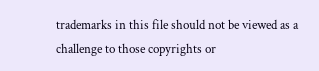trademarks in this file should not be viewed as a challenge to those copyrights or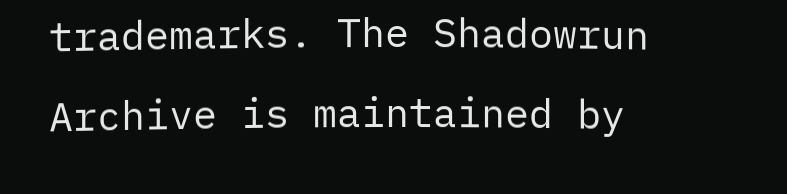trademarks. The Shadowrun Archive is maintained by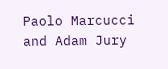Paolo Marcucci and Adam Jury